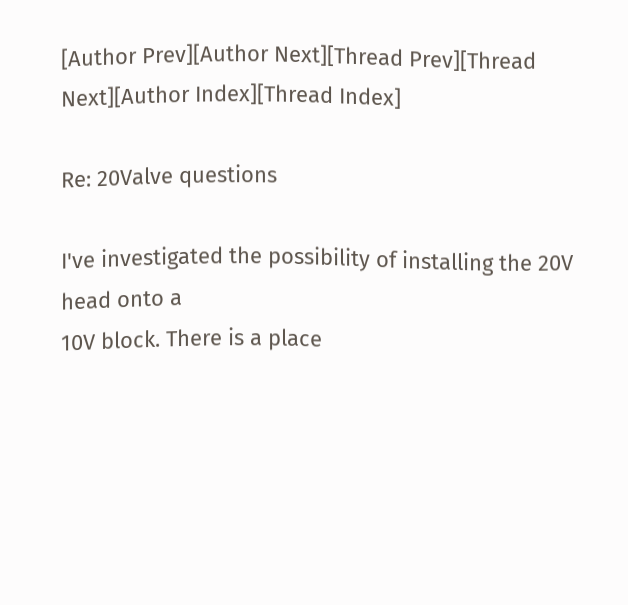[Author Prev][Author Next][Thread Prev][Thread Next][Author Index][Thread Index]

Re: 20Valve questions

I've investigated the possibility of installing the 20V head onto a
10V block. There is a place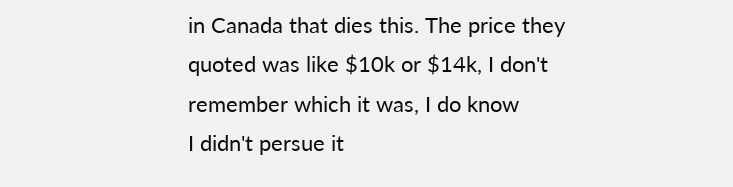in Canada that dies this. The price they
quoted was like $10k or $14k, I don't remember which it was, I do know
I didn't persue it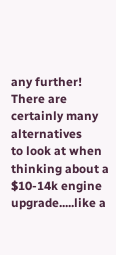any further! There are certainly many alternatives
to look at when thinking about a $10-14k engine upgrade.....like a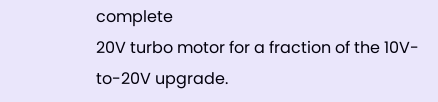complete
20V turbo motor for a fraction of the 10V-to-20V upgrade.